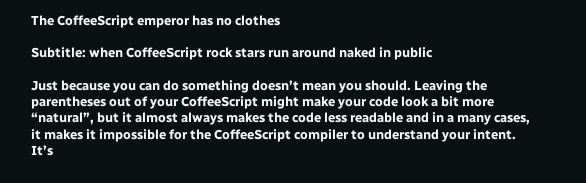The CoffeeScript emperor has no clothes

Subtitle: when CoffeeScript rock stars run around naked in public

Just because you can do something doesn’t mean you should. Leaving the parentheses out of your CoffeeScript might make your code look a bit more “natural”, but it almost always makes the code less readable and in a many cases, it makes it impossible for the CoffeeScript compiler to understand your intent. It’s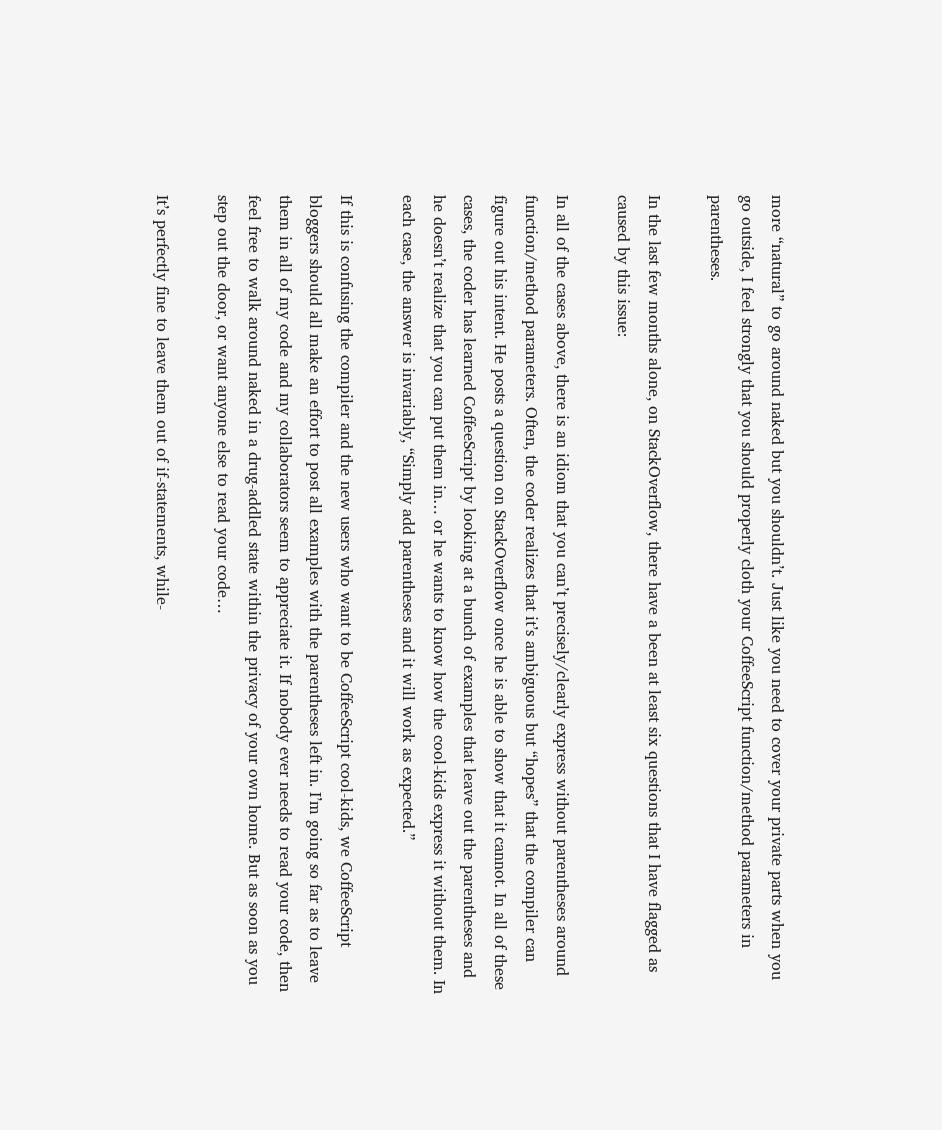more “natural” to go around naked but you shouldn’t. Just like you need to cover your private parts when you go outside, I feel strongly that you should properly cloth your CoffeeScript function/method parameters in parentheses.

In the last few months alone, on StackOverflow, there have a been at least six questions that I have flagged as caused by this issue:

In all of the cases above, there is an idiom that you can’t precisely/clearly express without parentheses around function/method parameters. Often, the coder realizes that it’s ambiguous but “hopes” that the compiler can figure out his intent. He posts a question on StackOverflow once he is able to show that it cannot. In all of these cases, the coder has learned CoffeeScript by looking at a bunch of examples that leave out the parentheses and he doesn’t realize that you can put them in… or he wants to know how the cool-kids express it without them. In each case, the answer is invariably, “Simply add parentheses and it will work as expected.”

If this is confusing the compiler and the new users who want to be CoffeeScript cool-kids, we CoffeeScript bloggers should all make an effort to post all examples with the parentheses left in. I’m going so far as to leave them in all of my code and my collaborators seem to appreciate it. If nobody ever needs to read your code, then feel free to walk around naked in a drug-addled state within the privacy of your own home. But as soon as you step out the door, or want anyone else to read your code…

It’s perfectly fine to leave them out of if-statements, while-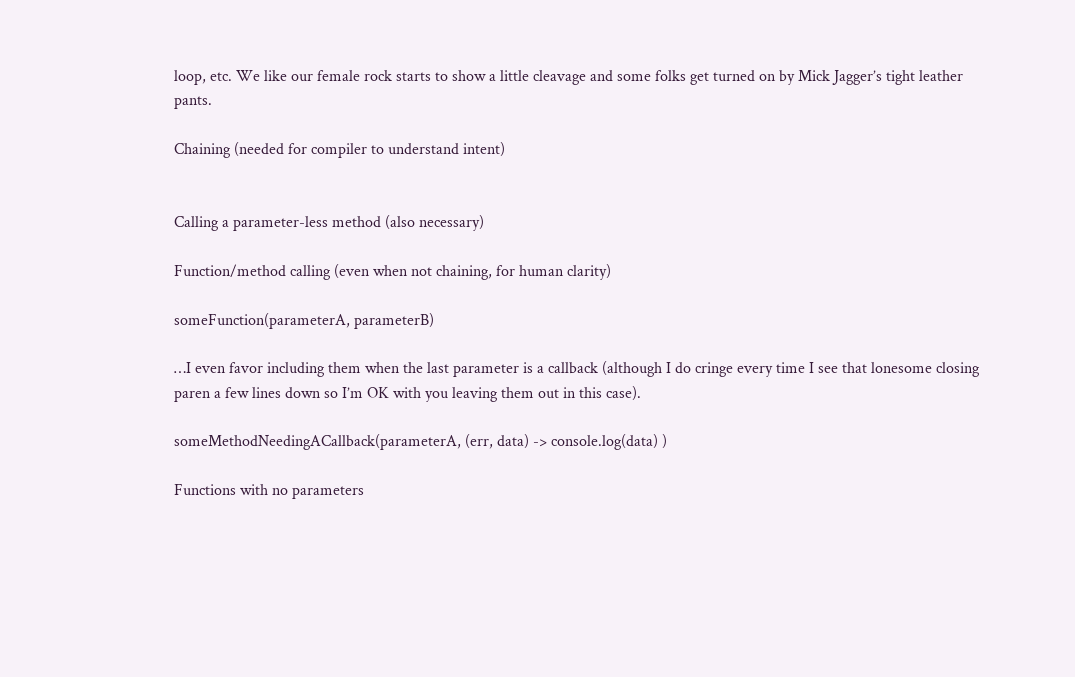loop, etc. We like our female rock starts to show a little cleavage and some folks get turned on by Mick Jagger’s tight leather pants.

Chaining (needed for compiler to understand intent)


Calling a parameter-less method (also necessary)

Function/method calling (even when not chaining, for human clarity)

someFunction(parameterA, parameterB)

…I even favor including them when the last parameter is a callback (although I do cringe every time I see that lonesome closing paren a few lines down so I’m OK with you leaving them out in this case).

someMethodNeedingACallback(parameterA, (err, data) -> console.log(data) )

Functions with no parameters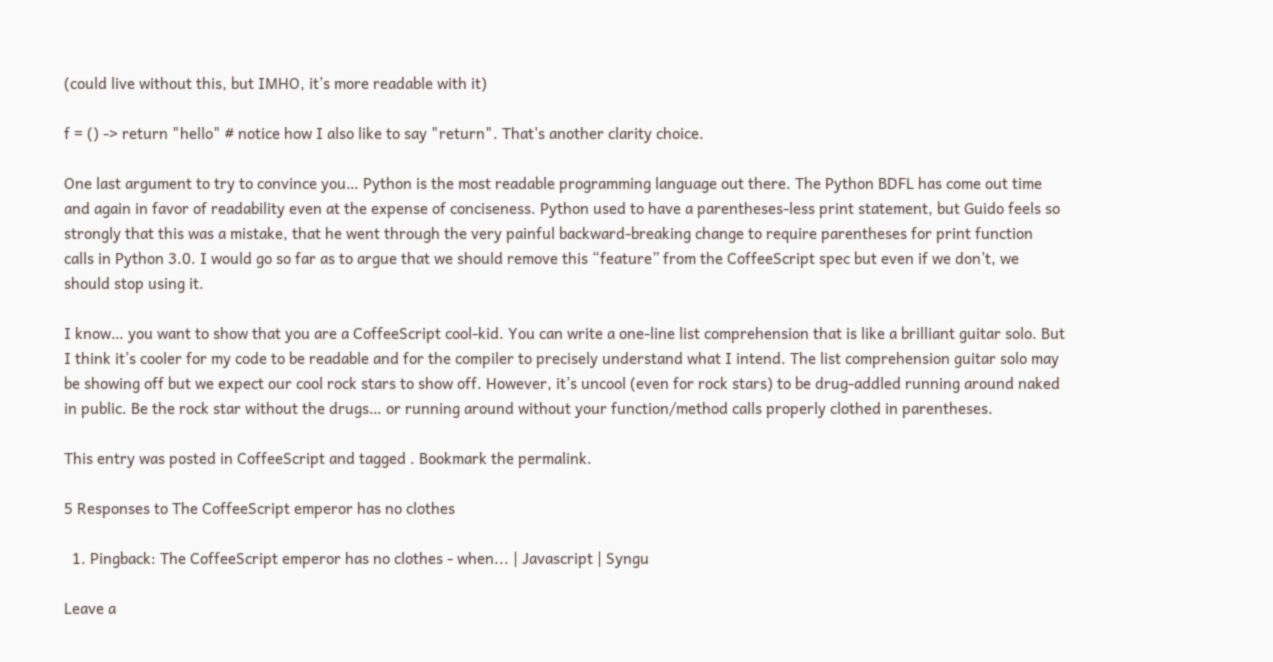(could live without this, but IMHO, it’s more readable with it)

f = () -> return "hello" # notice how I also like to say "return". That's another clarity choice.

One last argument to try to convince you… Python is the most readable programming language out there. The Python BDFL has come out time and again in favor of readability even at the expense of conciseness. Python used to have a parentheses-less print statement, but Guido feels so strongly that this was a mistake, that he went through the very painful backward-breaking change to require parentheses for print function calls in Python 3.0. I would go so far as to argue that we should remove this “feature” from the CoffeeScript spec but even if we don’t, we should stop using it.

I know… you want to show that you are a CoffeeScript cool-kid. You can write a one-line list comprehension that is like a brilliant guitar solo. But I think it’s cooler for my code to be readable and for the compiler to precisely understand what I intend. The list comprehension guitar solo may be showing off but we expect our cool rock stars to show off. However, it’s uncool (even for rock stars) to be drug-addled running around naked in public. Be the rock star without the drugs… or running around without your function/method calls properly clothed in parentheses.

This entry was posted in CoffeeScript and tagged . Bookmark the permalink.

5 Responses to The CoffeeScript emperor has no clothes

  1. Pingback: The CoffeeScript emperor has no clothes - when... | Javascript | Syngu

Leave a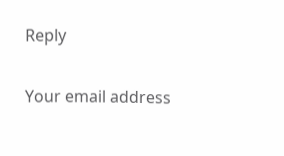Reply

Your email address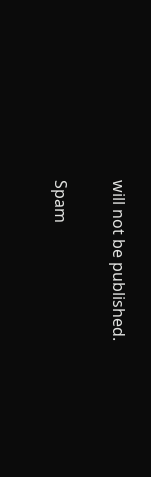will not be published.

Spam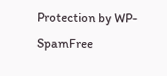Protection by WP-SpamFree